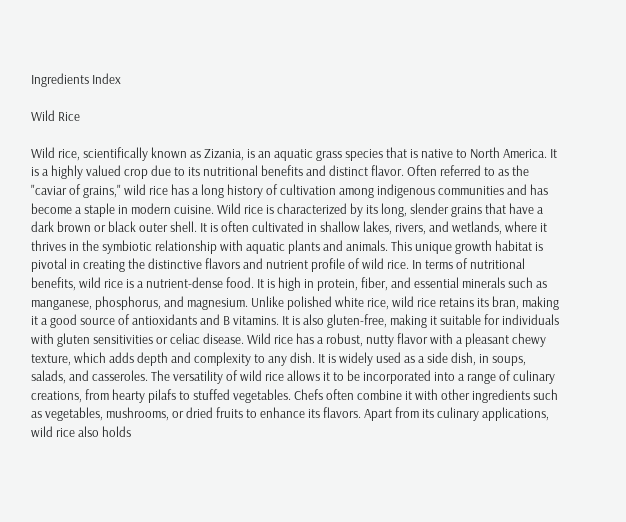Ingredients Index

Wild Rice

Wild rice, scientifically known as Zizania, is an aquatic grass species that is native to North America. It is a highly valued crop due to its nutritional benefits and distinct flavor. Often referred to as the "caviar of grains," wild rice has a long history of cultivation among indigenous communities and has become a staple in modern cuisine. Wild rice is characterized by its long, slender grains that have a dark brown or black outer shell. It is often cultivated in shallow lakes, rivers, and wetlands, where it thrives in the symbiotic relationship with aquatic plants and animals. This unique growth habitat is pivotal in creating the distinctive flavors and nutrient profile of wild rice. In terms of nutritional benefits, wild rice is a nutrient-dense food. It is high in protein, fiber, and essential minerals such as manganese, phosphorus, and magnesium. Unlike polished white rice, wild rice retains its bran, making it a good source of antioxidants and B vitamins. It is also gluten-free, making it suitable for individuals with gluten sensitivities or celiac disease. Wild rice has a robust, nutty flavor with a pleasant chewy texture, which adds depth and complexity to any dish. It is widely used as a side dish, in soups, salads, and casseroles. The versatility of wild rice allows it to be incorporated into a range of culinary creations, from hearty pilafs to stuffed vegetables. Chefs often combine it with other ingredients such as vegetables, mushrooms, or dried fruits to enhance its flavors. Apart from its culinary applications, wild rice also holds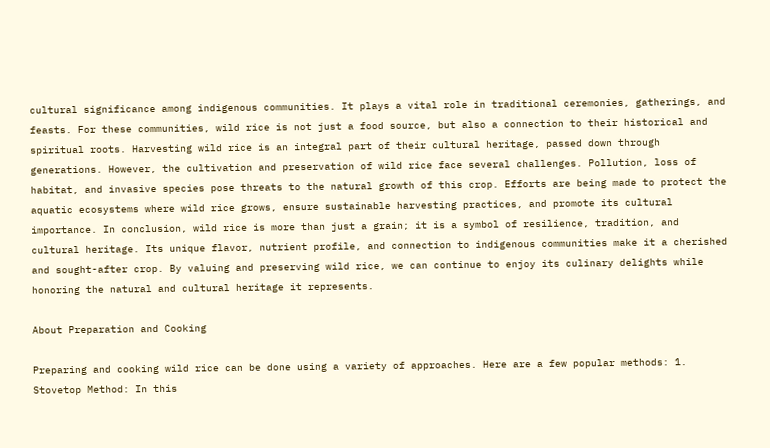cultural significance among indigenous communities. It plays a vital role in traditional ceremonies, gatherings, and feasts. For these communities, wild rice is not just a food source, but also a connection to their historical and spiritual roots. Harvesting wild rice is an integral part of their cultural heritage, passed down through generations. However, the cultivation and preservation of wild rice face several challenges. Pollution, loss of habitat, and invasive species pose threats to the natural growth of this crop. Efforts are being made to protect the aquatic ecosystems where wild rice grows, ensure sustainable harvesting practices, and promote its cultural importance. In conclusion, wild rice is more than just a grain; it is a symbol of resilience, tradition, and cultural heritage. Its unique flavor, nutrient profile, and connection to indigenous communities make it a cherished and sought-after crop. By valuing and preserving wild rice, we can continue to enjoy its culinary delights while honoring the natural and cultural heritage it represents.

About Preparation and Cooking

Preparing and cooking wild rice can be done using a variety of approaches. Here are a few popular methods: 1. Stovetop Method: In this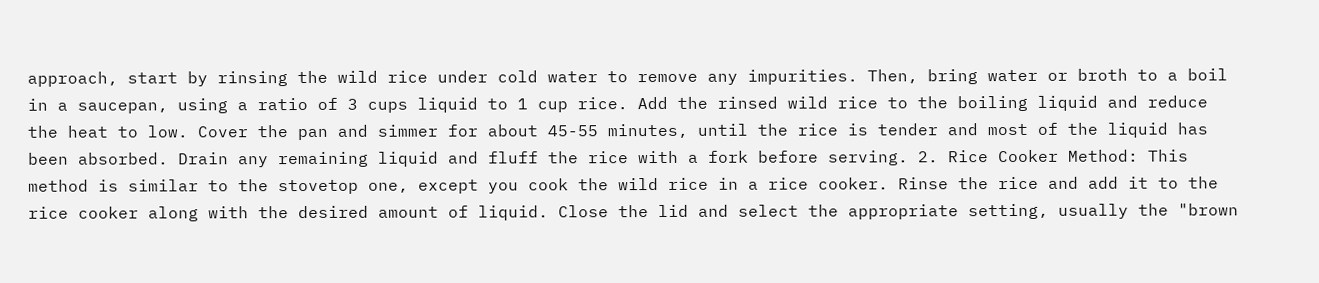approach, start by rinsing the wild rice under cold water to remove any impurities. Then, bring water or broth to a boil in a saucepan, using a ratio of 3 cups liquid to 1 cup rice. Add the rinsed wild rice to the boiling liquid and reduce the heat to low. Cover the pan and simmer for about 45-55 minutes, until the rice is tender and most of the liquid has been absorbed. Drain any remaining liquid and fluff the rice with a fork before serving. 2. Rice Cooker Method: This method is similar to the stovetop one, except you cook the wild rice in a rice cooker. Rinse the rice and add it to the rice cooker along with the desired amount of liquid. Close the lid and select the appropriate setting, usually the "brown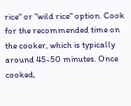rice" or "wild rice" option. Cook for the recommended time on the cooker, which is typically around 45-50 minutes. Once cooked,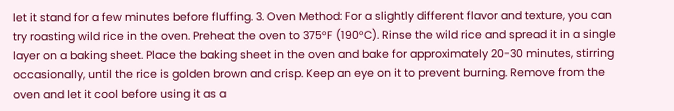let it stand for a few minutes before fluffing. 3. Oven Method: For a slightly different flavor and texture, you can try roasting wild rice in the oven. Preheat the oven to 375°F (190°C). Rinse the wild rice and spread it in a single layer on a baking sheet. Place the baking sheet in the oven and bake for approximately 20-30 minutes, stirring occasionally, until the rice is golden brown and crisp. Keep an eye on it to prevent burning. Remove from the oven and let it cool before using it as a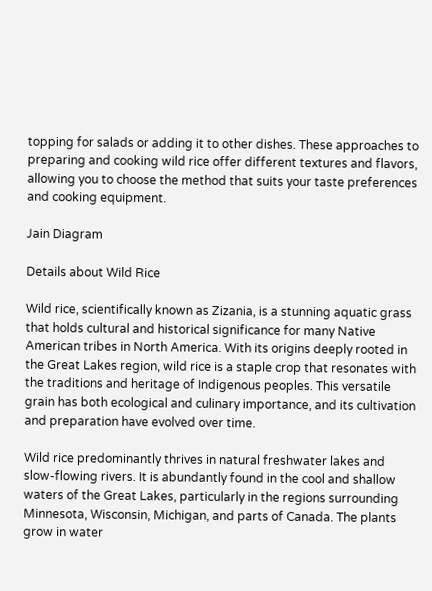topping for salads or adding it to other dishes. These approaches to preparing and cooking wild rice offer different textures and flavors, allowing you to choose the method that suits your taste preferences and cooking equipment.

Jain Diagram

Details about Wild Rice

Wild rice, scientifically known as Zizania, is a stunning aquatic grass that holds cultural and historical significance for many Native American tribes in North America. With its origins deeply rooted in the Great Lakes region, wild rice is a staple crop that resonates with the traditions and heritage of Indigenous peoples. This versatile grain has both ecological and culinary importance, and its cultivation and preparation have evolved over time.

Wild rice predominantly thrives in natural freshwater lakes and slow-flowing rivers. It is abundantly found in the cool and shallow waters of the Great Lakes, particularly in the regions surrounding Minnesota, Wisconsin, Michigan, and parts of Canada. The plants grow in water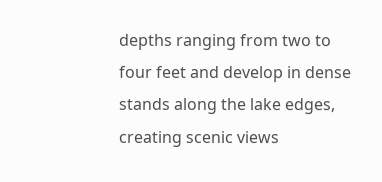depths ranging from two to four feet and develop in dense stands along the lake edges, creating scenic views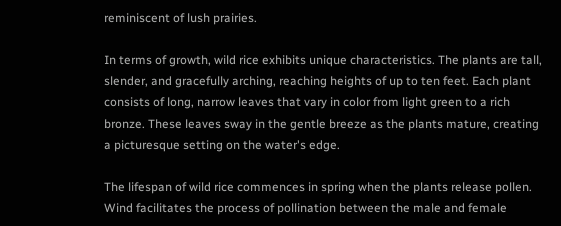reminiscent of lush prairies.

In terms of growth, wild rice exhibits unique characteristics. The plants are tall, slender, and gracefully arching, reaching heights of up to ten feet. Each plant consists of long, narrow leaves that vary in color from light green to a rich bronze. These leaves sway in the gentle breeze as the plants mature, creating a picturesque setting on the water's edge.

The lifespan of wild rice commences in spring when the plants release pollen. Wind facilitates the process of pollination between the male and female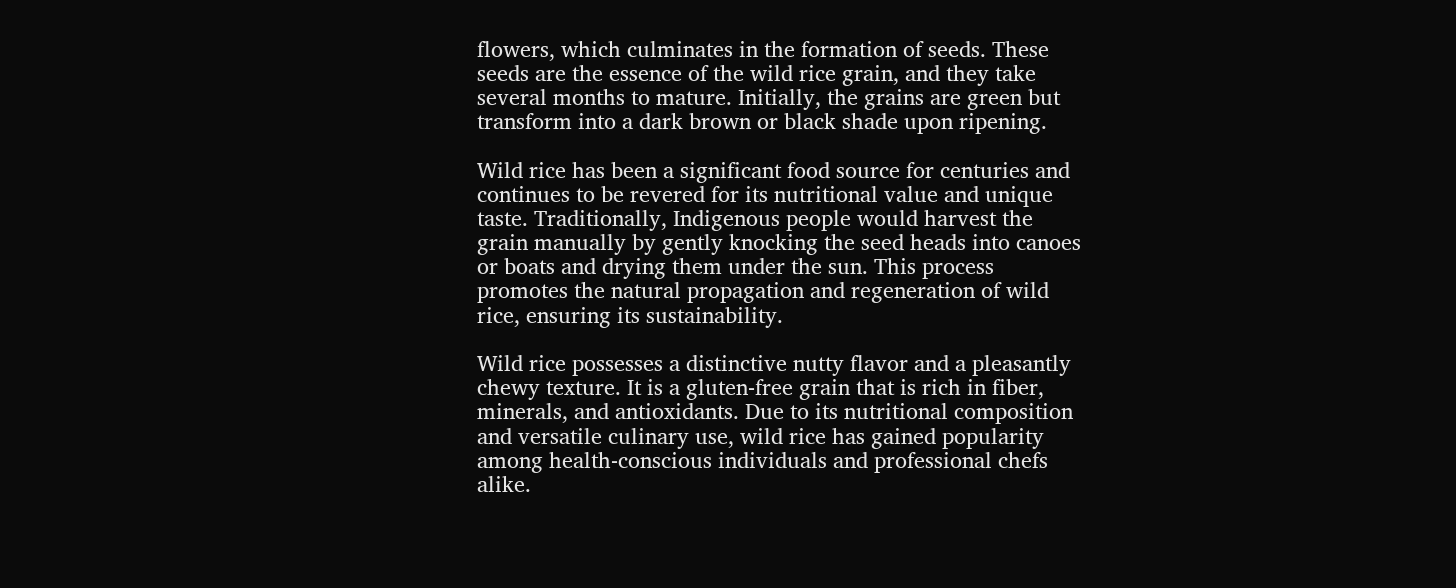flowers, which culminates in the formation of seeds. These seeds are the essence of the wild rice grain, and they take several months to mature. Initially, the grains are green but transform into a dark brown or black shade upon ripening.

Wild rice has been a significant food source for centuries and continues to be revered for its nutritional value and unique taste. Traditionally, Indigenous people would harvest the grain manually by gently knocking the seed heads into canoes or boats and drying them under the sun. This process promotes the natural propagation and regeneration of wild rice, ensuring its sustainability.

Wild rice possesses a distinctive nutty flavor and a pleasantly chewy texture. It is a gluten-free grain that is rich in fiber, minerals, and antioxidants. Due to its nutritional composition and versatile culinary use, wild rice has gained popularity among health-conscious individuals and professional chefs alike.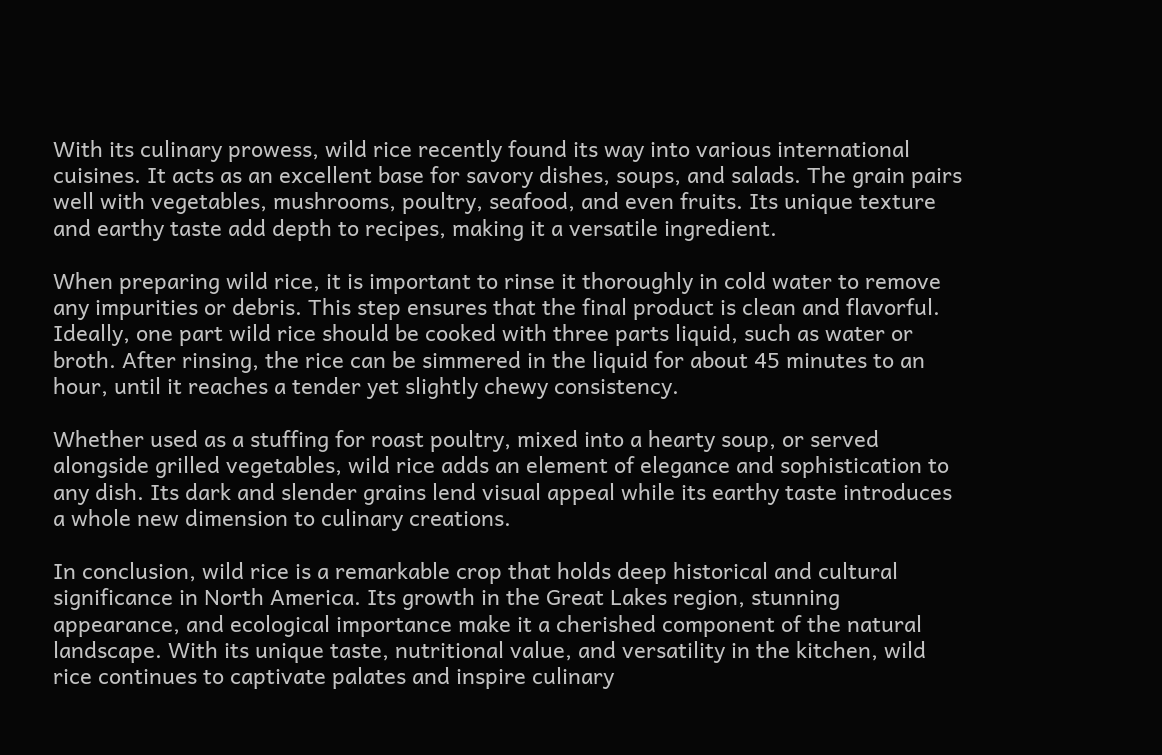With its culinary prowess, wild rice recently found its way into various international cuisines. It acts as an excellent base for savory dishes, soups, and salads. The grain pairs well with vegetables, mushrooms, poultry, seafood, and even fruits. Its unique texture and earthy taste add depth to recipes, making it a versatile ingredient.

When preparing wild rice, it is important to rinse it thoroughly in cold water to remove any impurities or debris. This step ensures that the final product is clean and flavorful. Ideally, one part wild rice should be cooked with three parts liquid, such as water or broth. After rinsing, the rice can be simmered in the liquid for about 45 minutes to an hour, until it reaches a tender yet slightly chewy consistency.

Whether used as a stuffing for roast poultry, mixed into a hearty soup, or served alongside grilled vegetables, wild rice adds an element of elegance and sophistication to any dish. Its dark and slender grains lend visual appeal while its earthy taste introduces a whole new dimension to culinary creations.

In conclusion, wild rice is a remarkable crop that holds deep historical and cultural significance in North America. Its growth in the Great Lakes region, stunning appearance, and ecological importance make it a cherished component of the natural landscape. With its unique taste, nutritional value, and versatility in the kitchen, wild rice continues to captivate palates and inspire culinary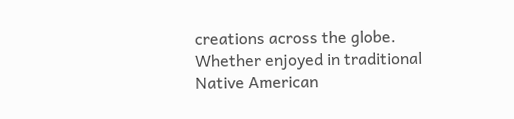creations across the globe. Whether enjoyed in traditional Native American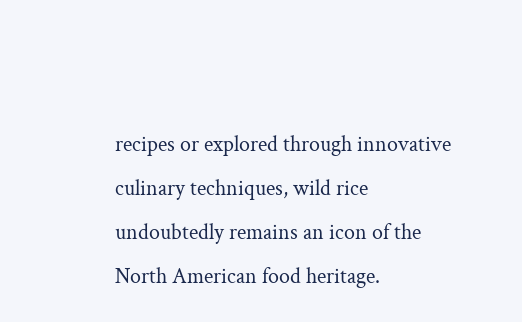recipes or explored through innovative culinary techniques, wild rice undoubtedly remains an icon of the North American food heritage.